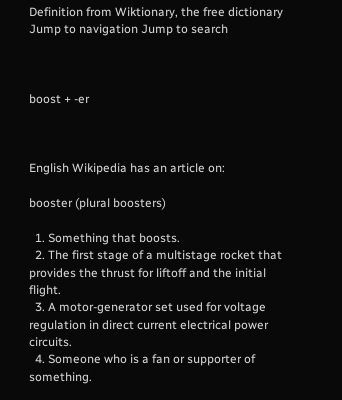Definition from Wiktionary, the free dictionary
Jump to navigation Jump to search



boost + -er



English Wikipedia has an article on:

booster (plural boosters)

  1. Something that boosts.
  2. The first stage of a multistage rocket that provides the thrust for liftoff and the initial flight.
  3. A motor-generator set used for voltage regulation in direct current electrical power circuits.
  4. Someone who is a fan or supporter of something.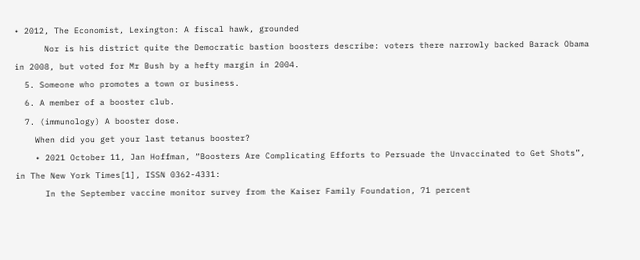• 2012, The Economist, Lexington: A fiscal hawk, grounded
      Nor is his district quite the Democratic bastion boosters describe: voters there narrowly backed Barack Obama in 2008, but voted for Mr Bush by a hefty margin in 2004.
  5. Someone who promotes a town or business.
  6. A member of a booster club.
  7. (immunology) A booster dose.
    When did you get your last tetanus booster?
    • 2021 October 11, Jan Hoffman, “Boosters Are Complicating Efforts to Persuade the Unvaccinated to Get Shots”, in The New York Times[1], ISSN 0362-4331:
      In the September vaccine monitor survey from the Kaiser Family Foundation, 71 percent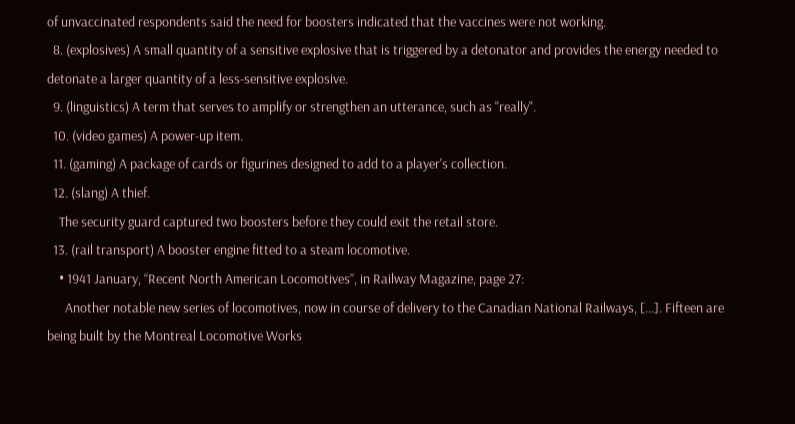of unvaccinated respondents said the need for boosters indicated that the vaccines were not working.
  8. (explosives) A small quantity of a sensitive explosive that is triggered by a detonator and provides the energy needed to detonate a larger quantity of a less-sensitive explosive.
  9. (linguistics) A term that serves to amplify or strengthen an utterance, such as "really".
  10. (video games) A power-up item.
  11. (gaming) A package of cards or figurines designed to add to a player's collection.
  12. (slang) A thief.
    The security guard captured two boosters before they could exit the retail store.
  13. (rail transport) A booster engine fitted to a steam locomotive.
    • 1941 January, “Recent North American Locomotives”, in Railway Magazine, page 27:
      Another notable new series of locomotives, now in course of delivery to the Canadian National Railways, [...]. Fifteen are being built by the Montreal Locomotive Works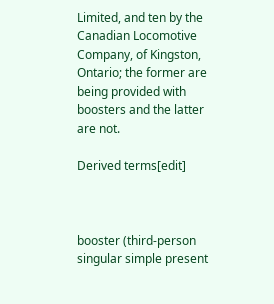Limited, and ten by the Canadian Locomotive Company, of Kingston, Ontario; the former are being provided with boosters and the latter are not.

Derived terms[edit]



booster (third-person singular simple present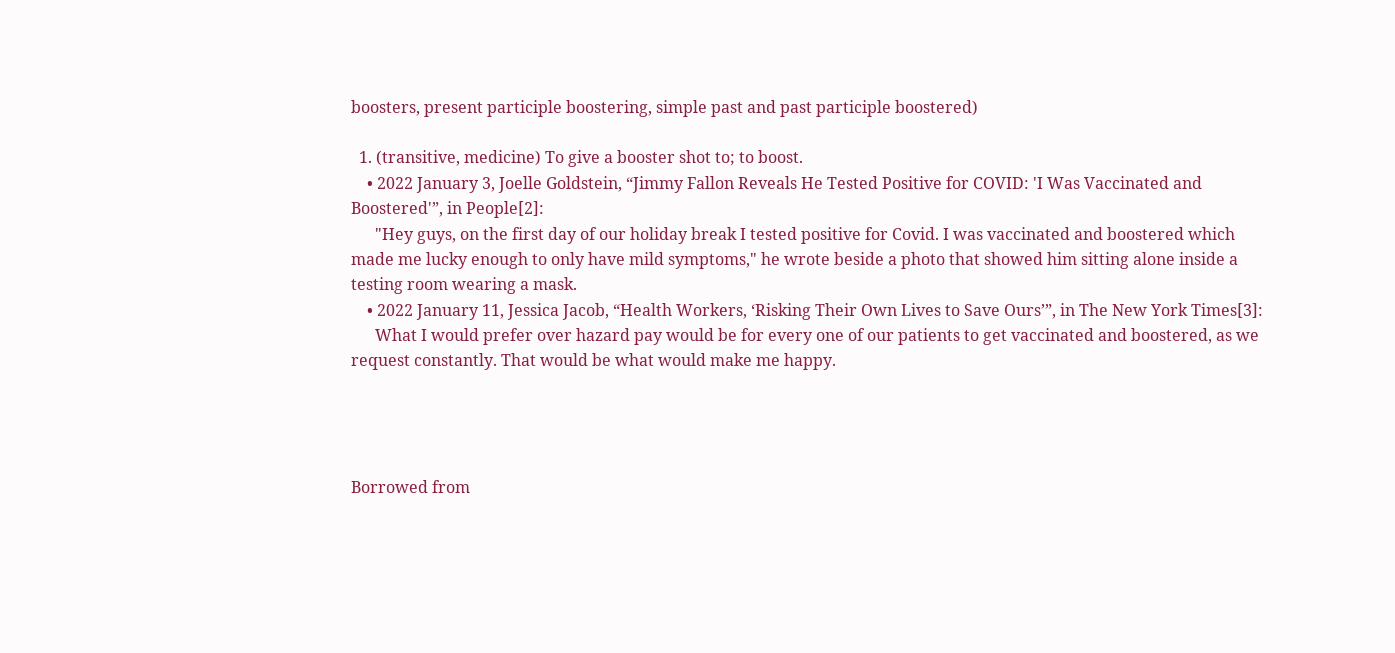boosters, present participle boostering, simple past and past participle boostered)

  1. (transitive, medicine) To give a booster shot to; to boost.
    • 2022 January 3, Joelle Goldstein, “Jimmy Fallon Reveals He Tested Positive for COVID: 'I Was Vaccinated and Boostered'”, in People[2]:
      "Hey guys, on the first day of our holiday break I tested positive for Covid. I was vaccinated and boostered which made me lucky enough to only have mild symptoms," he wrote beside a photo that showed him sitting alone inside a testing room wearing a mask.
    • 2022 January 11, Jessica Jacob, “Health Workers, ‘Risking Their Own Lives to Save Ours’”, in The New York Times[3]:
      What I would prefer over hazard pay would be for every one of our patients to get vaccinated and boostered, as we request constantly. That would be what would make me happy.




Borrowed from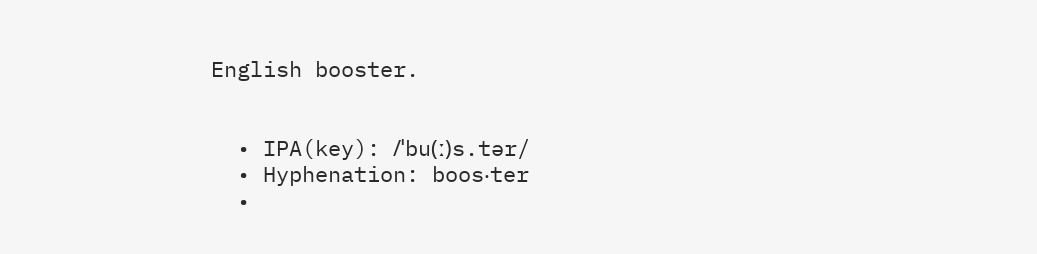English booster.


  • IPA(key): /ˈbu(ː)s.tər/
  • Hyphenation: boos‧ter
  •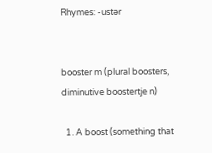Rhymes: -ustər


booster m (plural boosters, diminutive boostertje n)

  1. A boost (something that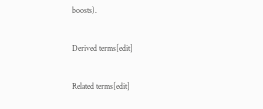boosts).

Derived terms[edit]

Related terms[edit]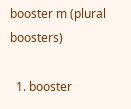booster m (plural boosters)

  1. booster